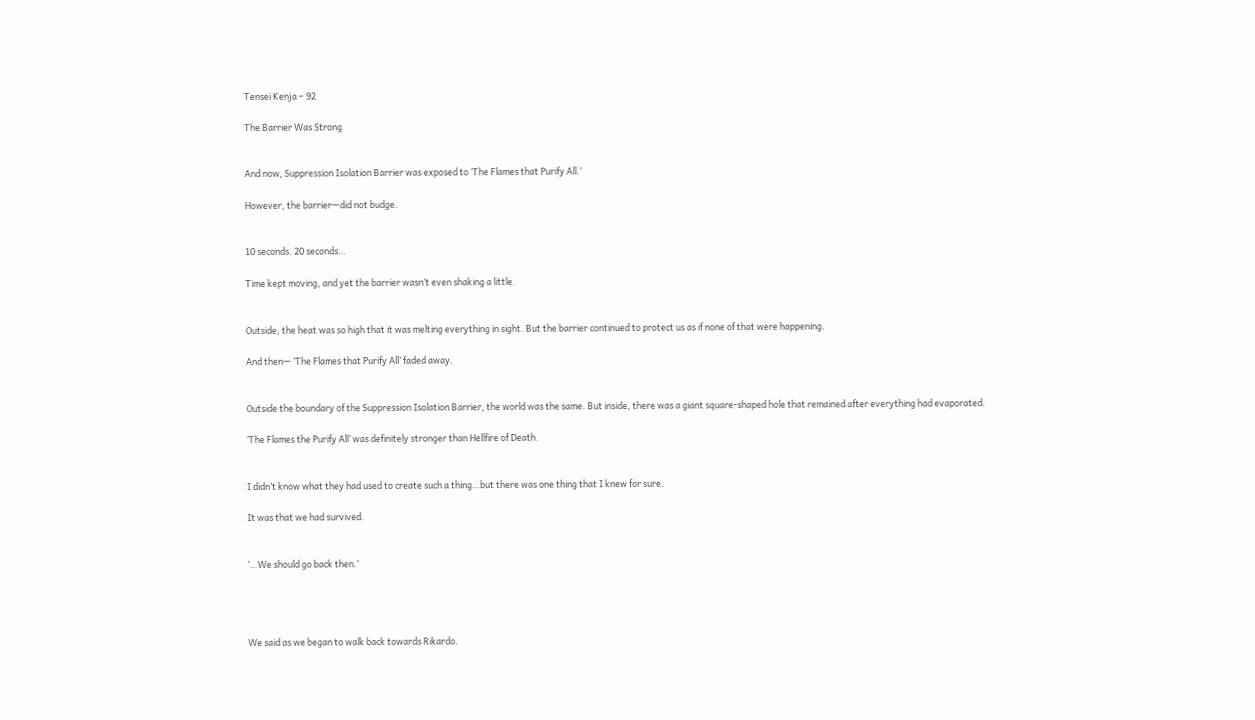Tensei Kenja – 92

The Barrier Was Strong


And now, Suppression Isolation Barrier was exposed to ‘The Flames that Purify All.’

However, the barrier—did not budge.


10 seconds. 20 seconds…

Time kept moving, and yet the barrier wasn’t even shaking a little.


Outside, the heat was so high that it was melting everything in sight. But the barrier continued to protect us as if none of that were happening.

And then— ‘The Flames that Purify All’ faded away.


Outside the boundary of the Suppression Isolation Barrier, the world was the same. But inside, there was a giant square-shaped hole that remained after everything had evaporated.

‘The Flames the Purify All’ was definitely stronger than Hellfire of Death.


I didn’t know what they had used to create such a thing…but there was one thing that I knew for sure.

It was that we had survived.


‘…We should go back then.’




We said as we began to walk back towards Rikardo.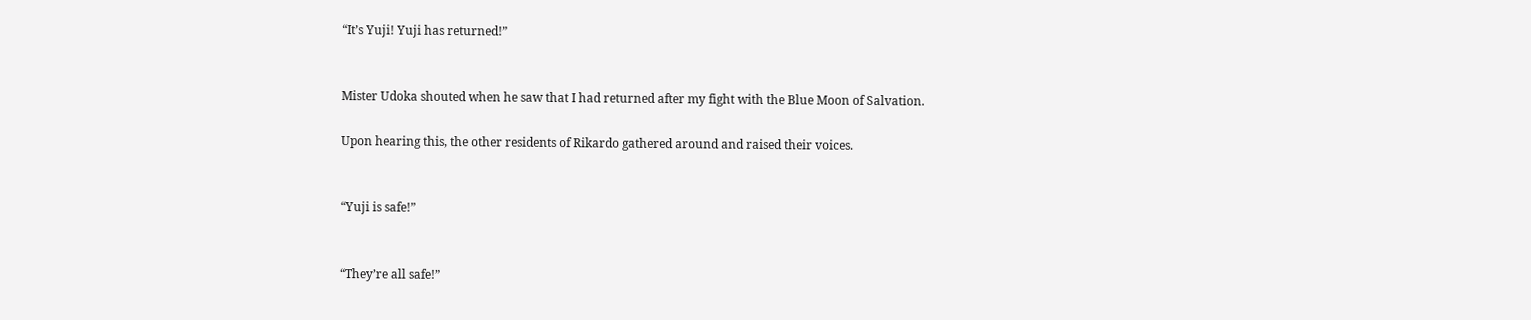“It’s Yuji! Yuji has returned!”


Mister Udoka shouted when he saw that I had returned after my fight with the Blue Moon of Salvation.

Upon hearing this, the other residents of Rikardo gathered around and raised their voices.


“Yuji is safe!”


“They’re all safe!”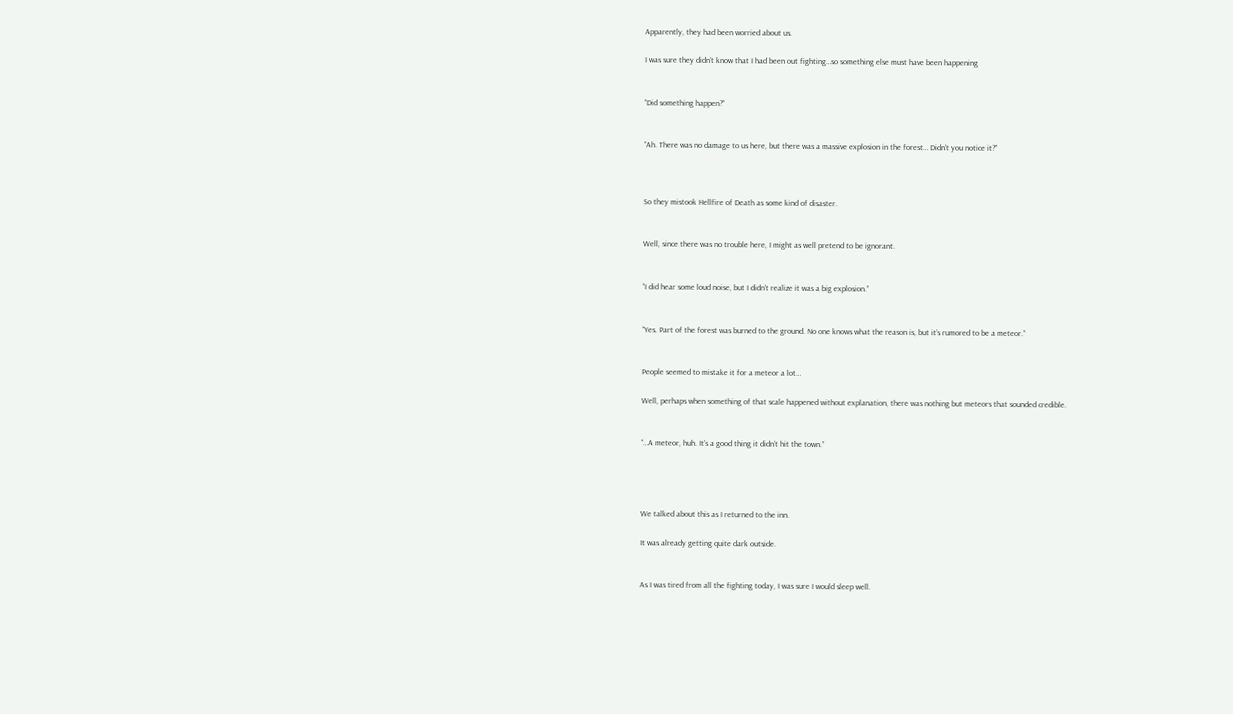Apparently, they had been worried about us.

I was sure they didn’t know that I had been out fighting…so something else must have been happening


“Did something happen?”


“Ah. There was no damage to us here, but there was a massive explosion in the forest… Didn’t you notice it?”



So they mistook Hellfire of Death as some kind of disaster.


Well, since there was no trouble here, I might as well pretend to be ignorant.


“I did hear some loud noise, but I didn’t realize it was a big explosion.”


“Yes. Part of the forest was burned to the ground. No one knows what the reason is, but it’s rumored to be a meteor.”


People seemed to mistake it for a meteor a lot…

Well, perhaps when something of that scale happened without explanation, there was nothing but meteors that sounded credible.


“…A meteor, huh. It’s a good thing it didn’t hit the town.”




We talked about this as I returned to the inn.

It was already getting quite dark outside.


As I was tired from all the fighting today, I was sure I would sleep well.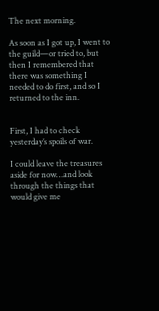The next morning.

As soon as I got up, I went to the guild—or tried to, but then I remembered that there was something I needed to do first, and so I returned to the inn.


First, I had to check yesterday’s spoils of war.

I could leave the treasures aside for now…and look through the things that would give me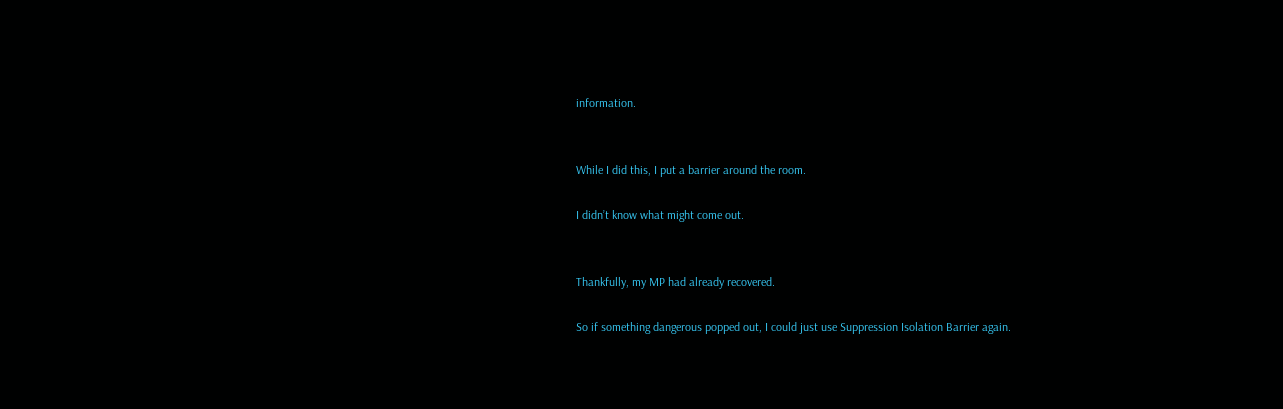information.


While I did this, I put a barrier around the room.

I didn’t know what might come out.


Thankfully, my MP had already recovered.

So if something dangerous popped out, I could just use Suppression Isolation Barrier again.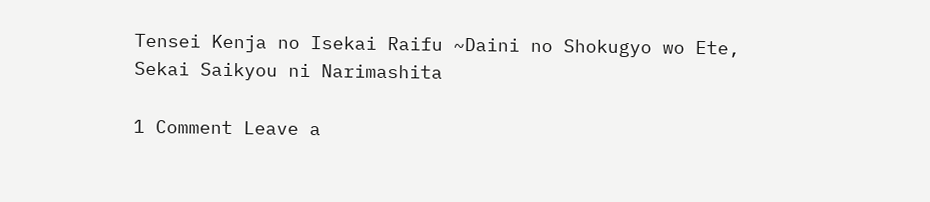Tensei Kenja no Isekai Raifu ~Daini no Shokugyo wo Ete, Sekai Saikyou ni Narimashita

1 Comment Leave a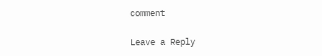comment

Leave a Reply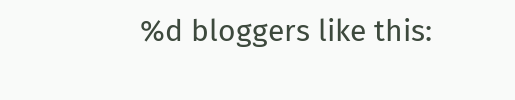%d bloggers like this: